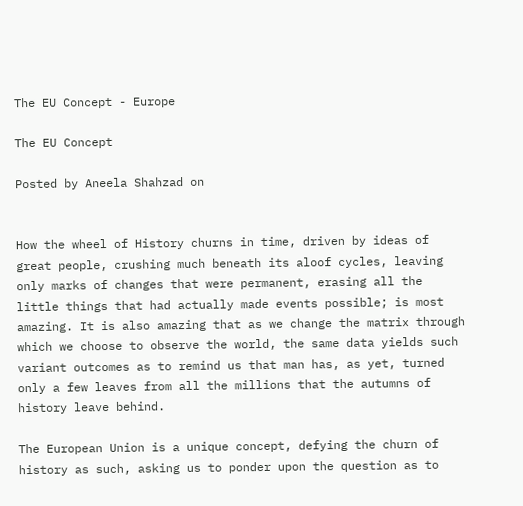The EU Concept - Europe

The EU Concept

Posted by Aneela Shahzad on


How the wheel of History churns in time, driven by ideas of great people, crushing much beneath its aloof cycles, leaving only marks of changes that were permanent, erasing all the little things that had actually made events possible; is most amazing. It is also amazing that as we change the matrix through which we choose to observe the world, the same data yields such variant outcomes as to remind us that man has, as yet, turned only a few leaves from all the millions that the autumns of history leave behind.

The European Union is a unique concept, defying the churn of history as such, asking us to ponder upon the question as to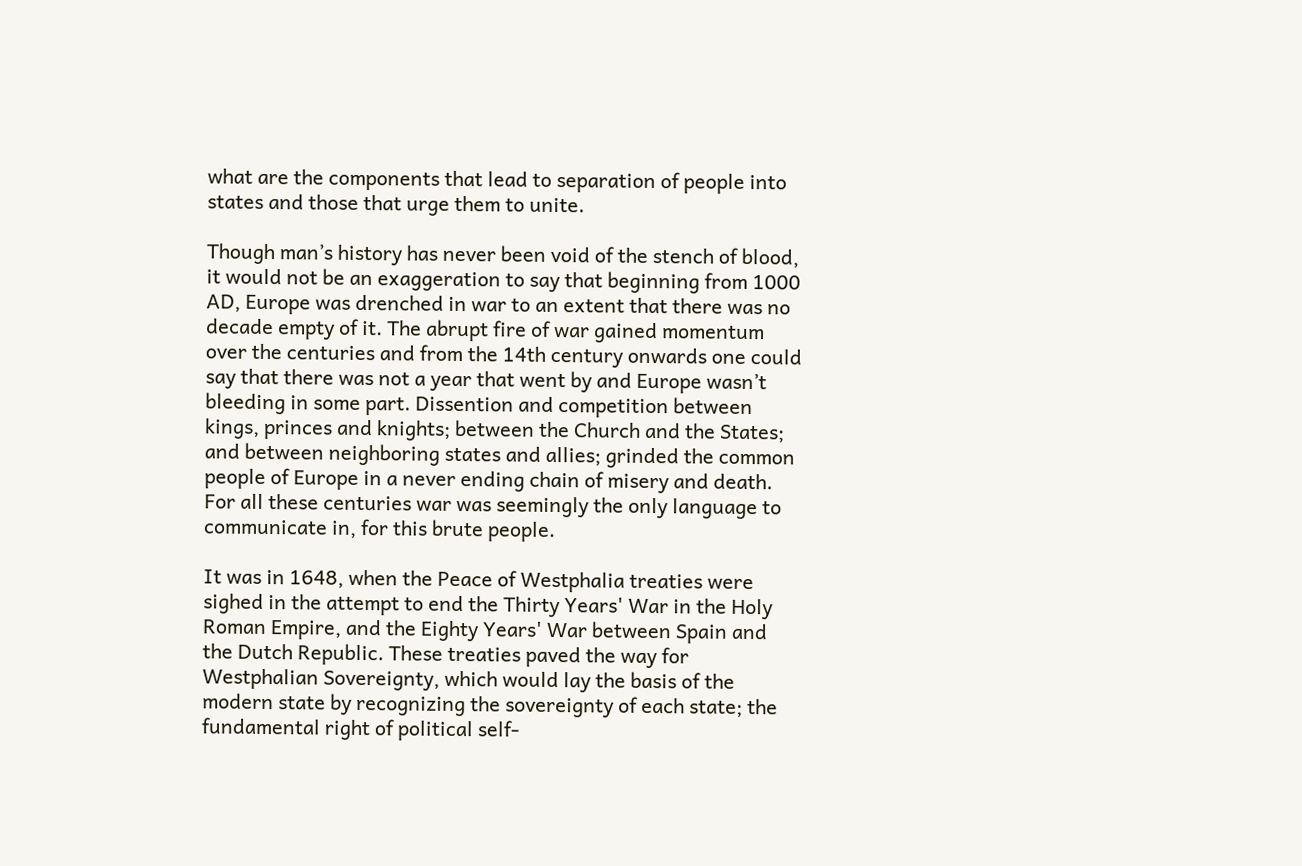what are the components that lead to separation of people into states and those that urge them to unite.

Though man’s history has never been void of the stench of blood, it would not be an exaggeration to say that beginning from 1000 AD, Europe was drenched in war to an extent that there was no decade empty of it. The abrupt fire of war gained momentum over the centuries and from the 14th century onwards one could say that there was not a year that went by and Europe wasn’t bleeding in some part. Dissention and competition between kings, princes and knights; between the Church and the States; and between neighboring states and allies; grinded the common people of Europe in a never ending chain of misery and death. For all these centuries war was seemingly the only language to communicate in, for this brute people.

It was in 1648, when the Peace of Westphalia treaties were sighed in the attempt to end the Thirty Years' War in the Holy Roman Empire, and the Eighty Years' War between Spain and the Dutch Republic. These treaties paved the way for Westphalian Sovereignty, which would lay the basis of the modern state by recognizing the sovereignty of each state; the fundamental right of political self-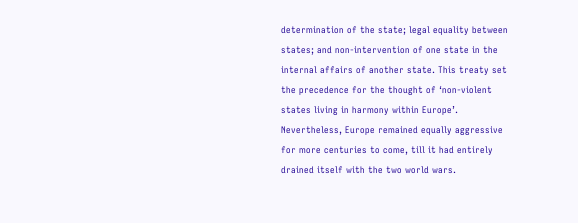determination of the state; legal equality between states; and non-intervention of one state in the internal affairs of another state. This treaty set the precedence for the thought of ‘non-violent states living in harmony within Europe’. Nevertheless, Europe remained equally aggressive for more centuries to come, till it had entirely drained itself with the two world wars.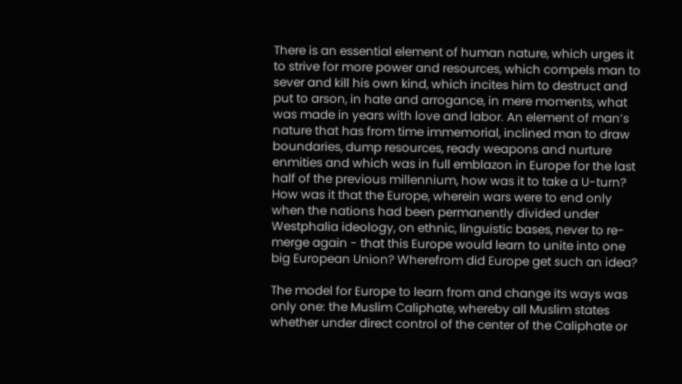There is an essential element of human nature, which urges it to strive for more power and resources, which compels man to sever and kill his own kind, which incites him to destruct and put to arson, in hate and arrogance, in mere moments, what was made in years with love and labor. An element of man’s nature that has from time immemorial, inclined man to draw boundaries, dump resources, ready weapons and nurture enmities and which was in full emblazon in Europe for the last half of the previous millennium, how was it to take a U-turn? How was it that the Europe, wherein wars were to end only when the nations had been permanently divided under Westphalia ideology, on ethnic, linguistic bases, never to re-merge again - that this Europe would learn to unite into one big European Union? Wherefrom did Europe get such an idea?

The model for Europe to learn from and change its ways was only one: the Muslim Caliphate, whereby all Muslim states whether under direct control of the center of the Caliphate or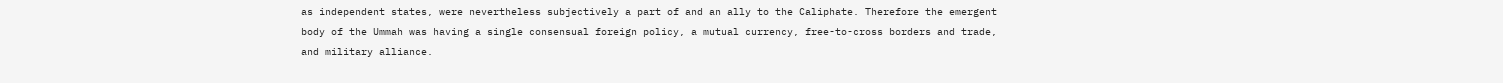as independent states, were nevertheless subjectively a part of and an ally to the Caliphate. Therefore the emergent body of the Ummah was having a single consensual foreign policy, a mutual currency, free-to-cross borders and trade, and military alliance.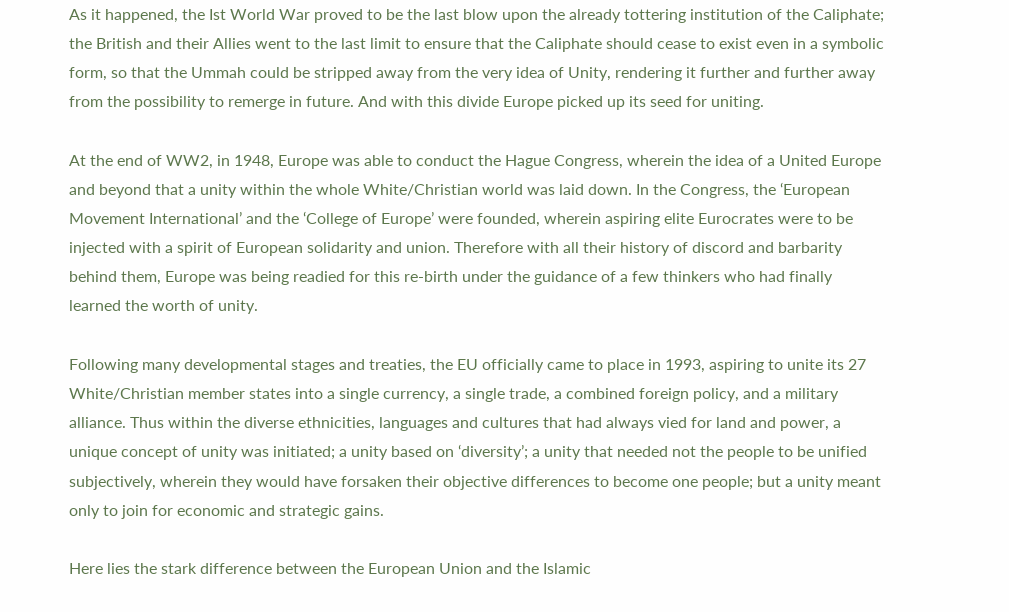As it happened, the Ist World War proved to be the last blow upon the already tottering institution of the Caliphate; the British and their Allies went to the last limit to ensure that the Caliphate should cease to exist even in a symbolic form, so that the Ummah could be stripped away from the very idea of Unity, rendering it further and further away from the possibility to remerge in future. And with this divide Europe picked up its seed for uniting.

At the end of WW2, in 1948, Europe was able to conduct the Hague Congress, wherein the idea of a United Europe and beyond that a unity within the whole White/Christian world was laid down. In the Congress, the ‘European Movement International’ and the ‘College of Europe’ were founded, wherein aspiring elite Eurocrates were to be injected with a spirit of European solidarity and union. Therefore with all their history of discord and barbarity behind them, Europe was being readied for this re-birth under the guidance of a few thinkers who had finally learned the worth of unity.

Following many developmental stages and treaties, the EU officially came to place in 1993, aspiring to unite its 27 White/Christian member states into a single currency, a single trade, a combined foreign policy, and a military alliance. Thus within the diverse ethnicities, languages and cultures that had always vied for land and power, a unique concept of unity was initiated; a unity based on ‘diversity’; a unity that needed not the people to be unified subjectively, wherein they would have forsaken their objective differences to become one people; but a unity meant only to join for economic and strategic gains.

Here lies the stark difference between the European Union and the Islamic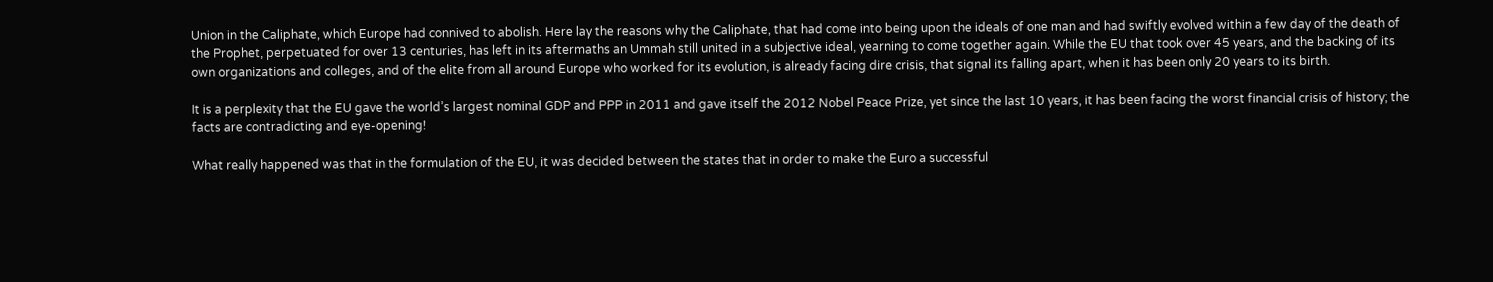Union in the Caliphate, which Europe had connived to abolish. Here lay the reasons why the Caliphate, that had come into being upon the ideals of one man and had swiftly evolved within a few day of the death of the Prophet, perpetuated for over 13 centuries, has left in its aftermaths an Ummah still united in a subjective ideal, yearning to come together again. While the EU that took over 45 years, and the backing of its own organizations and colleges, and of the elite from all around Europe who worked for its evolution, is already facing dire crisis, that signal its falling apart, when it has been only 20 years to its birth.

It is a perplexity that the EU gave the world’s largest nominal GDP and PPP in 2011 and gave itself the 2012 Nobel Peace Prize, yet since the last 10 years, it has been facing the worst financial crisis of history; the facts are contradicting and eye-opening!

What really happened was that in the formulation of the EU, it was decided between the states that in order to make the Euro a successful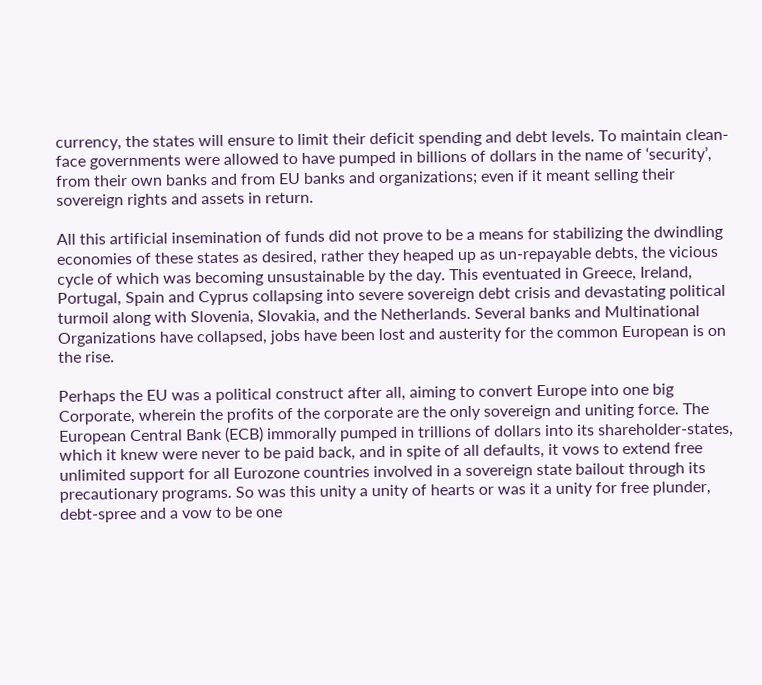currency, the states will ensure to limit their deficit spending and debt levels. To maintain clean-face governments were allowed to have pumped in billions of dollars in the name of ‘security’, from their own banks and from EU banks and organizations; even if it meant selling their sovereign rights and assets in return.

All this artificial insemination of funds did not prove to be a means for stabilizing the dwindling economies of these states as desired, rather they heaped up as un-repayable debts, the vicious cycle of which was becoming unsustainable by the day. This eventuated in Greece, Ireland, Portugal, Spain and Cyprus collapsing into severe sovereign debt crisis and devastating political turmoil along with Slovenia, Slovakia, and the Netherlands. Several banks and Multinational Organizations have collapsed, jobs have been lost and austerity for the common European is on the rise.

Perhaps the EU was a political construct after all, aiming to convert Europe into one big Corporate, wherein the profits of the corporate are the only sovereign and uniting force. The European Central Bank (ECB) immorally pumped in trillions of dollars into its shareholder-states, which it knew were never to be paid back, and in spite of all defaults, it vows to extend free unlimited support for all Eurozone countries involved in a sovereign state bailout through its precautionary programs. So was this unity a unity of hearts or was it a unity for free plunder, debt-spree and a vow to be one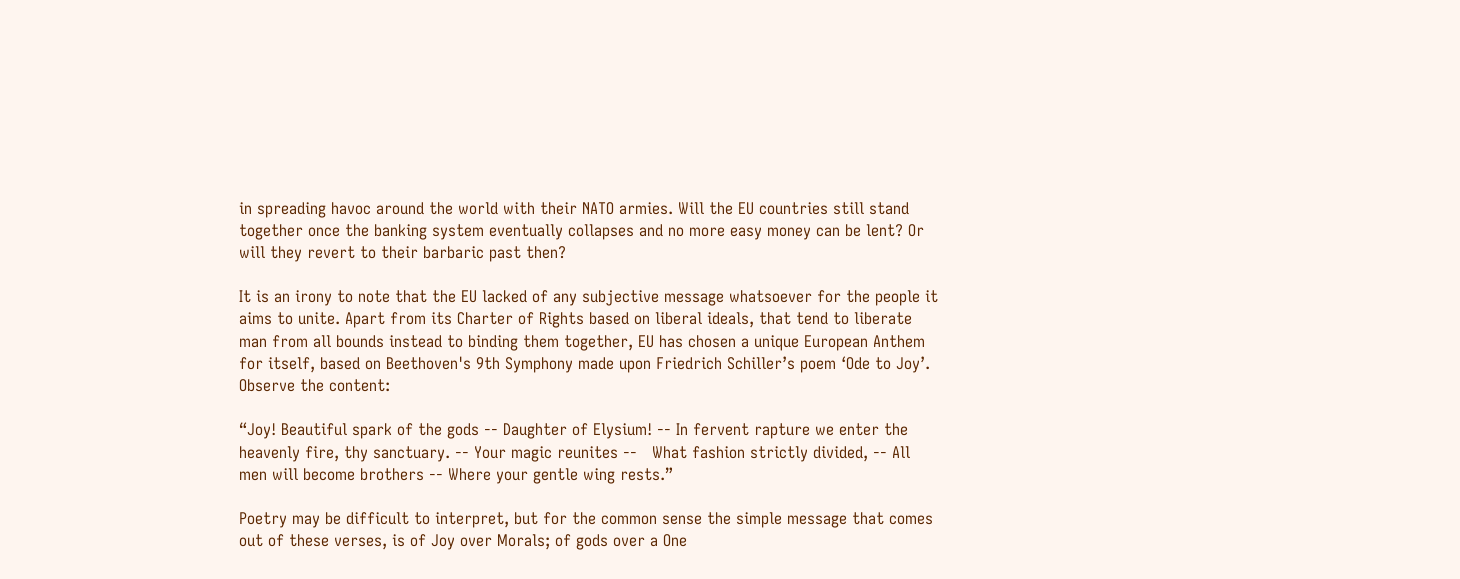in spreading havoc around the world with their NATO armies. Will the EU countries still stand together once the banking system eventually collapses and no more easy money can be lent? Or will they revert to their barbaric past then?

It is an irony to note that the EU lacked of any subjective message whatsoever for the people it aims to unite. Apart from its Charter of Rights based on liberal ideals, that tend to liberate man from all bounds instead to binding them together, EU has chosen a unique European Anthem for itself, based on Beethoven's 9th Symphony made upon Friedrich Schiller’s poem ‘Ode to Joy’. Observe the content:

“Joy! Beautiful spark of the gods -- Daughter of Elysium! -- In fervent rapture we enter the heavenly fire, thy sanctuary. -- Your magic reunites --   What fashion strictly divided, -- All men will become brothers -- Where your gentle wing rests.”

Poetry may be difficult to interpret, but for the common sense the simple message that comes out of these verses, is of Joy over Morals; of gods over a One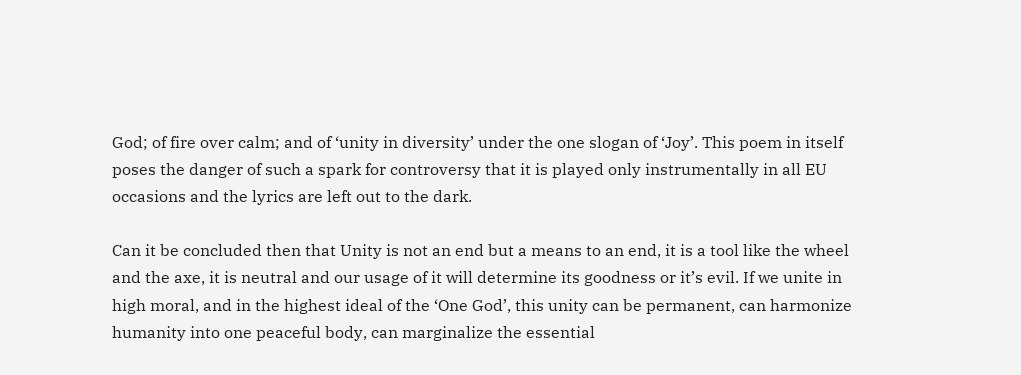God; of fire over calm; and of ‘unity in diversity’ under the one slogan of ‘Joy’. This poem in itself poses the danger of such a spark for controversy that it is played only instrumentally in all EU occasions and the lyrics are left out to the dark.

Can it be concluded then that Unity is not an end but a means to an end, it is a tool like the wheel and the axe, it is neutral and our usage of it will determine its goodness or it’s evil. If we unite in high moral, and in the highest ideal of the ‘One God’, this unity can be permanent, can harmonize humanity into one peaceful body, can marginalize the essential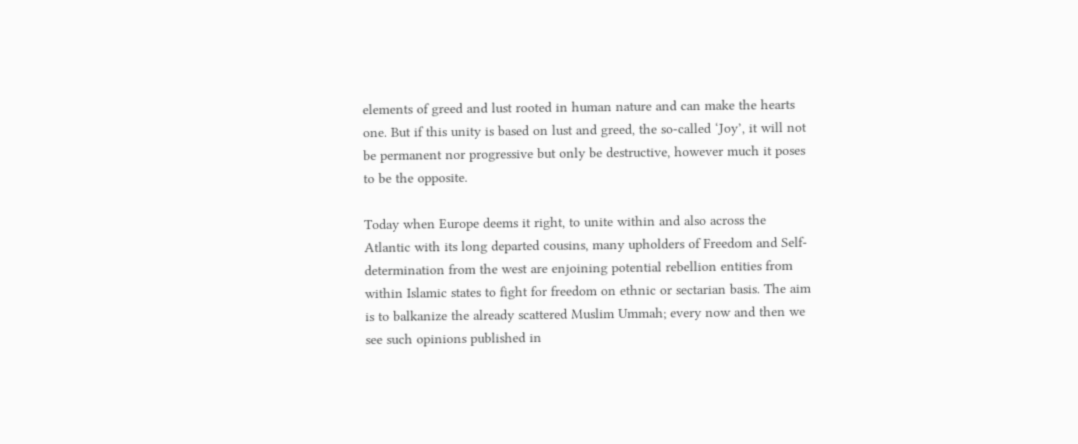elements of greed and lust rooted in human nature and can make the hearts one. But if this unity is based on lust and greed, the so-called ‘Joy’, it will not be permanent nor progressive but only be destructive, however much it poses to be the opposite.

Today when Europe deems it right, to unite within and also across the Atlantic with its long departed cousins, many upholders of Freedom and Self-determination from the west are enjoining potential rebellion entities from within Islamic states to fight for freedom on ethnic or sectarian basis. The aim is to balkanize the already scattered Muslim Ummah; every now and then we see such opinions published in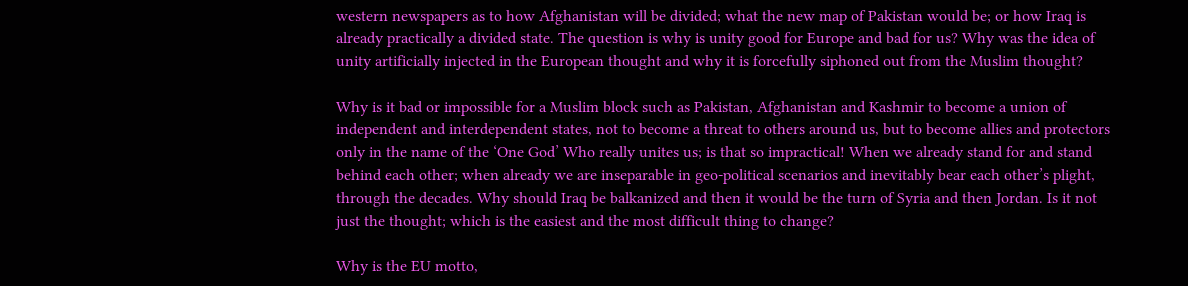western newspapers as to how Afghanistan will be divided; what the new map of Pakistan would be; or how Iraq is already practically a divided state. The question is why is unity good for Europe and bad for us? Why was the idea of unity artificially injected in the European thought and why it is forcefully siphoned out from the Muslim thought?

Why is it bad or impossible for a Muslim block such as Pakistan, Afghanistan and Kashmir to become a union of independent and interdependent states, not to become a threat to others around us, but to become allies and protectors only in the name of the ‘One God’ Who really unites us; is that so impractical! When we already stand for and stand behind each other; when already we are inseparable in geo-political scenarios and inevitably bear each other’s plight, through the decades. Why should Iraq be balkanized and then it would be the turn of Syria and then Jordan. Is it not just the thought; which is the easiest and the most difficult thing to change?

Why is the EU motto,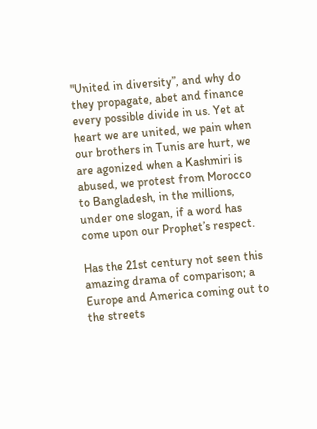"United in diversity”, and why do they propagate, abet and finance every possible divide in us. Yet at heart we are united, we pain when our brothers in Tunis are hurt, we are agonized when a Kashmiri is abused, we protest from Morocco to Bangladesh, in the millions, under one slogan, if a word has come upon our Prophet’s respect.

Has the 21st century not seen this amazing drama of comparison; a Europe and America coming out to the streets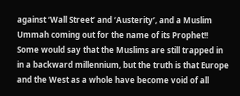against ‘Wall Street’ and ‘Austerity’, and a Muslim Ummah coming out for the name of its Prophet!! Some would say that the Muslims are still trapped in in a backward millennium, but the truth is that Europe and the West as a whole have become void of all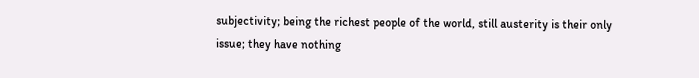subjectivity; being the richest people of the world, still austerity is their only issue; they have nothing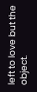left to love but the object.